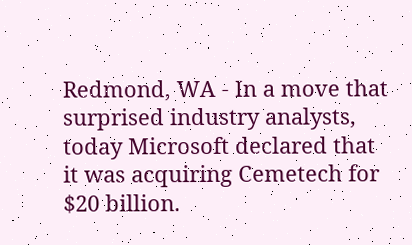Redmond, WA - In a move that surprised industry analysts, today Microsoft declared that it was acquiring Cemetech for $20 billion.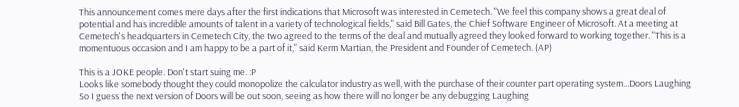This announcement comes mere days after the first indications that Microsoft was interested in Cemetech. "We feel this company shows a great deal of potential and has incredible amounts of talent in a variety of technological fields," said Bill Gates, the Chief Software Engineer of Microsoft. At a meeting at Cemetech's headquarters in Cemetech City, the two agreed to the terms of the deal and mutually agreed they looked forward to working together. "This is a momentuous occasion and I am happy to be a part of it," said Kerm Martian, the President and Founder of Cemetech. (AP)

This is a JOKE people. Don't start suing me. :P
Looks like somebody thought they could monopolize the calculator industry as well, with the purchase of their counter part operating system...Doors Laughing So I guess the next version of Doors will be out soon, seeing as how there will no longer be any debugging Laughing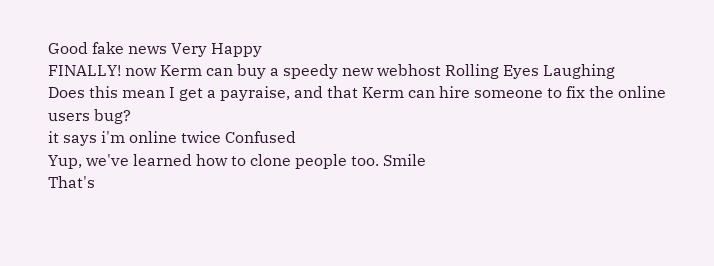Good fake news Very Happy
FINALLY! now Kerm can buy a speedy new webhost Rolling Eyes Laughing
Does this mean I get a payraise, and that Kerm can hire someone to fix the online users bug?
it says i'm online twice Confused
Yup, we've learned how to clone people too. Smile
That's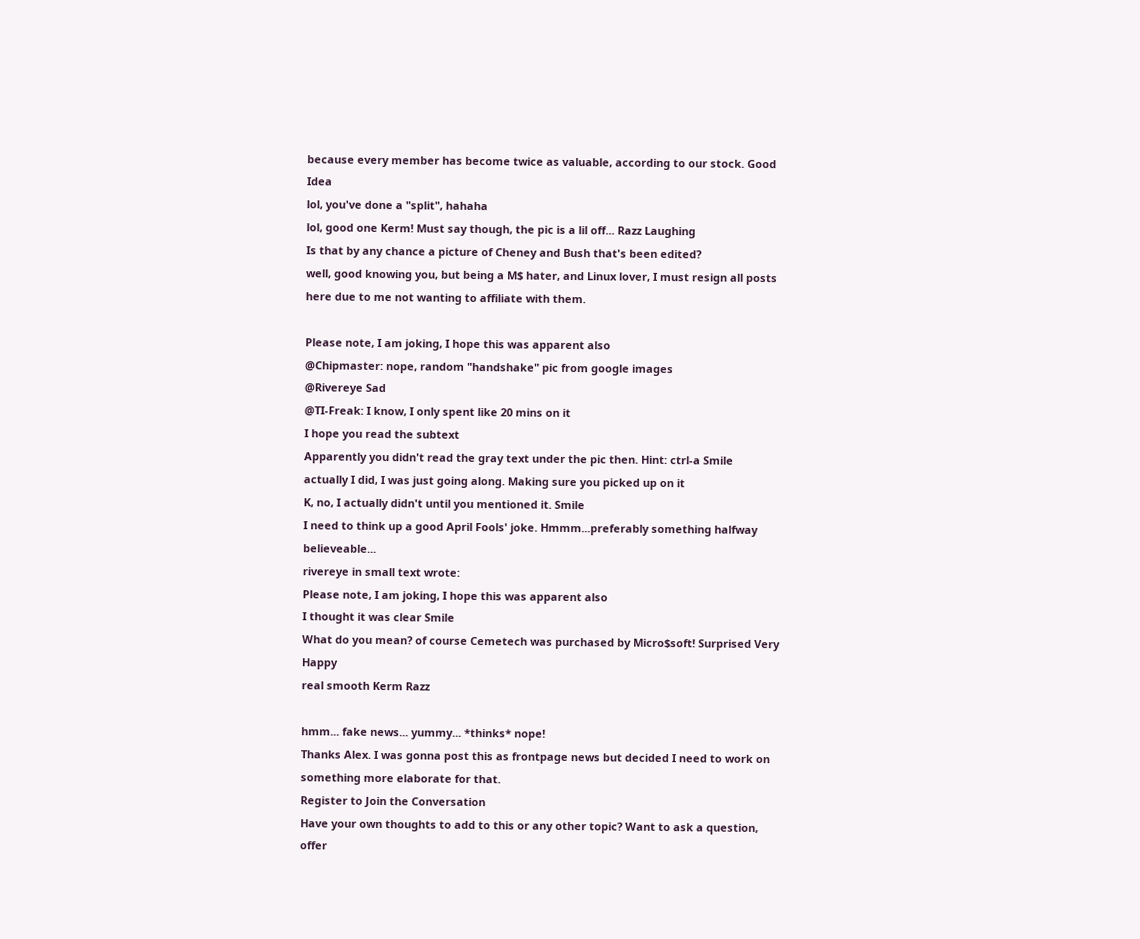because every member has become twice as valuable, according to our stock. Good Idea
lol, you've done a "split", hahaha
lol, good one Kerm! Must say though, the pic is a lil off... Razz Laughing
Is that by any chance a picture of Cheney and Bush that's been edited?
well, good knowing you, but being a M$ hater, and Linux lover, I must resign all posts here due to me not wanting to affiliate with them.

Please note, I am joking, I hope this was apparent also
@Chipmaster: nope, random "handshake" pic from google images
@Rivereye Sad
@TI-Freak: I know, I only spent like 20 mins on it
I hope you read the subtext
Apparently you didn't read the gray text under the pic then. Hint: ctrl-a Smile
actually I did, I was just going along. Making sure you picked up on it
K, no, I actually didn't until you mentioned it. Smile
I need to think up a good April Fools' joke. Hmmm...preferably something halfway believeable...
rivereye in small text wrote:
Please note, I am joking, I hope this was apparent also
I thought it was clear Smile
What do you mean? of course Cemetech was purchased by Micro$soft! Surprised Very Happy
real smooth Kerm Razz

hmm... fake news... yummy... *thinks* nope!
Thanks Alex. I was gonna post this as frontpage news but decided I need to work on something more elaborate for that.
Register to Join the Conversation
Have your own thoughts to add to this or any other topic? Want to ask a question, offer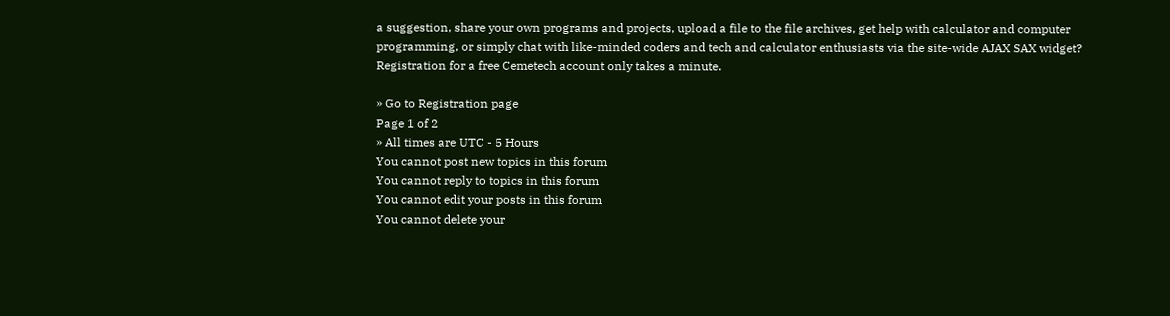a suggestion, share your own programs and projects, upload a file to the file archives, get help with calculator and computer programming, or simply chat with like-minded coders and tech and calculator enthusiasts via the site-wide AJAX SAX widget? Registration for a free Cemetech account only takes a minute.

» Go to Registration page
Page 1 of 2
» All times are UTC - 5 Hours
You cannot post new topics in this forum
You cannot reply to topics in this forum
You cannot edit your posts in this forum
You cannot delete your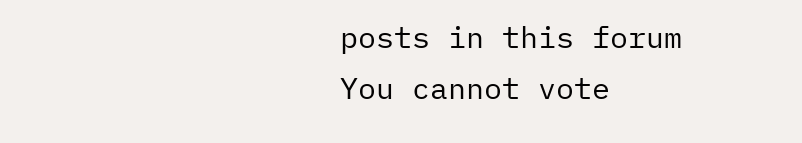posts in this forum
You cannot vote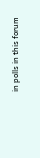in polls in this forum